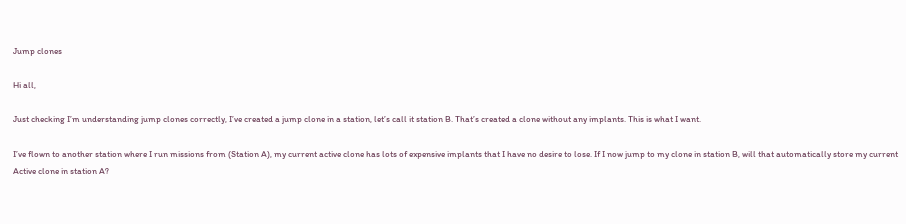Jump clones

Hi all,

Just checking I’m understanding jump clones correctly, I’ve created a jump clone in a station, let’s call it station B. That’s created a clone without any implants. This is what I want.

I’ve flown to another station where I run missions from (Station A), my current active clone has lots of expensive implants that I have no desire to lose. If I now jump to my clone in station B, will that automatically store my current Active clone in station A?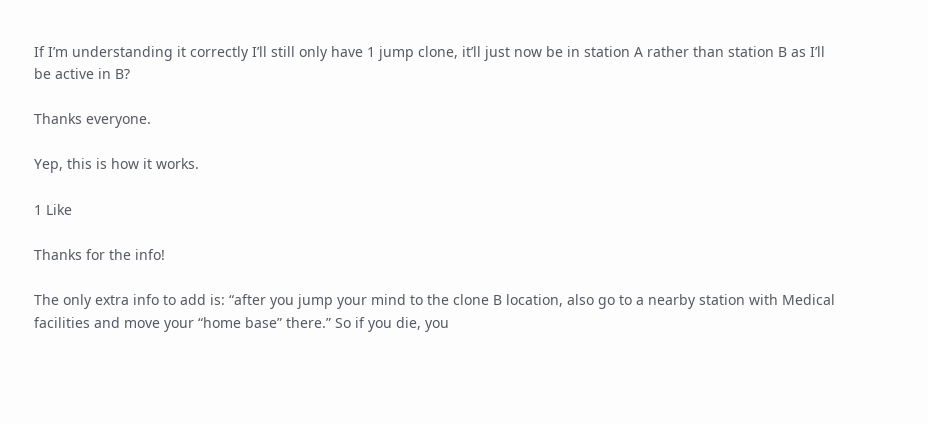If I’m understanding it correctly I’ll still only have 1 jump clone, it’ll just now be in station A rather than station B as I’ll be active in B?

Thanks everyone.

Yep, this is how it works.

1 Like

Thanks for the info!

The only extra info to add is: “after you jump your mind to the clone B location, also go to a nearby station with Medical facilities and move your “home base” there.” So if you die, you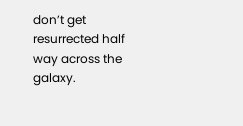don’t get resurrected half way across the galaxy.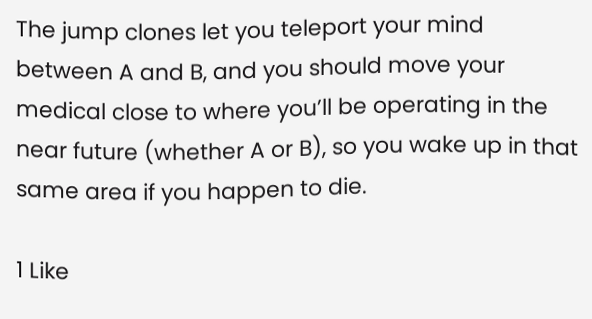The jump clones let you teleport your mind between A and B, and you should move your medical close to where you’ll be operating in the near future (whether A or B), so you wake up in that same area if you happen to die.

1 Like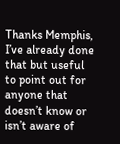Thanks Memphis, I’ve already done that but useful to point out for anyone that doesn’t know or isn’t aware of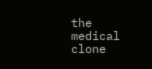the medical clone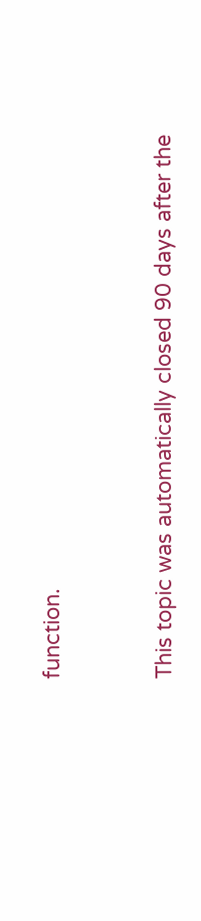function.


This topic was automatically closed 90 days after the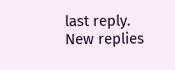last reply. New replies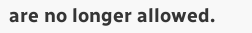are no longer allowed.